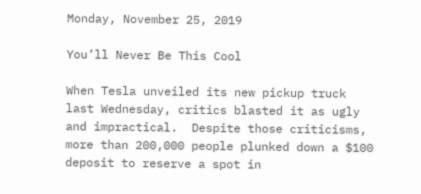Monday, November 25, 2019

You’ll Never Be This Cool

When Tesla unveiled its new pickup truck last Wednesday, critics blasted it as ugly and impractical.  Despite those criticisms, more than 200,000 people plunked down a $100 deposit to reserve a spot in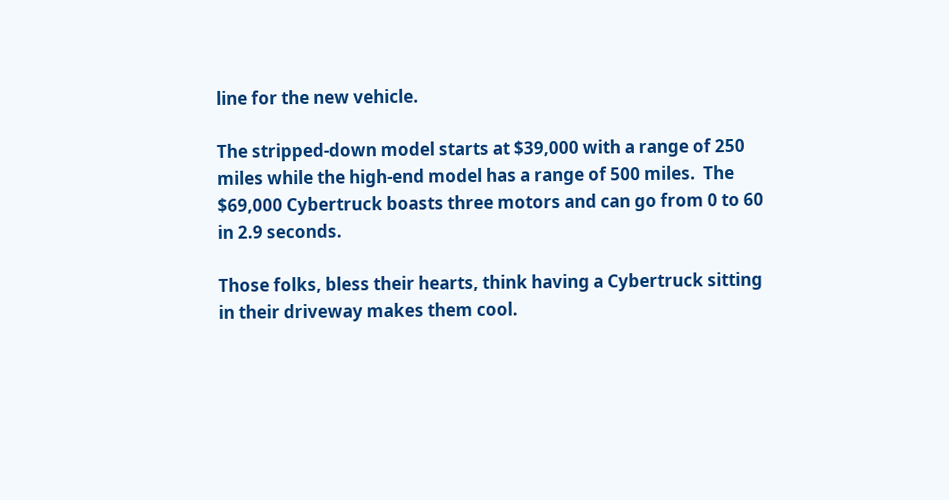line for the new vehicle.

The stripped-down model starts at $39,000 with a range of 250 miles while the high-end model has a range of 500 miles.  The $69,000 Cybertruck boasts three motors and can go from 0 to 60 in 2.9 seconds.

Those folks, bless their hearts, think having a Cybertruck sitting in their driveway makes them cool.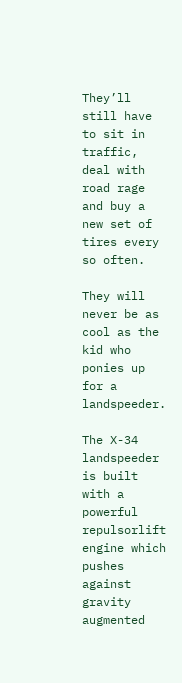They’ll still have to sit in traffic, deal with road rage and buy a new set of tires every so often.

They will never be as cool as the kid who ponies up for a landspeeder.

The X-34 landspeeder is built with a powerful repulsorlift engine which pushes against gravity augmented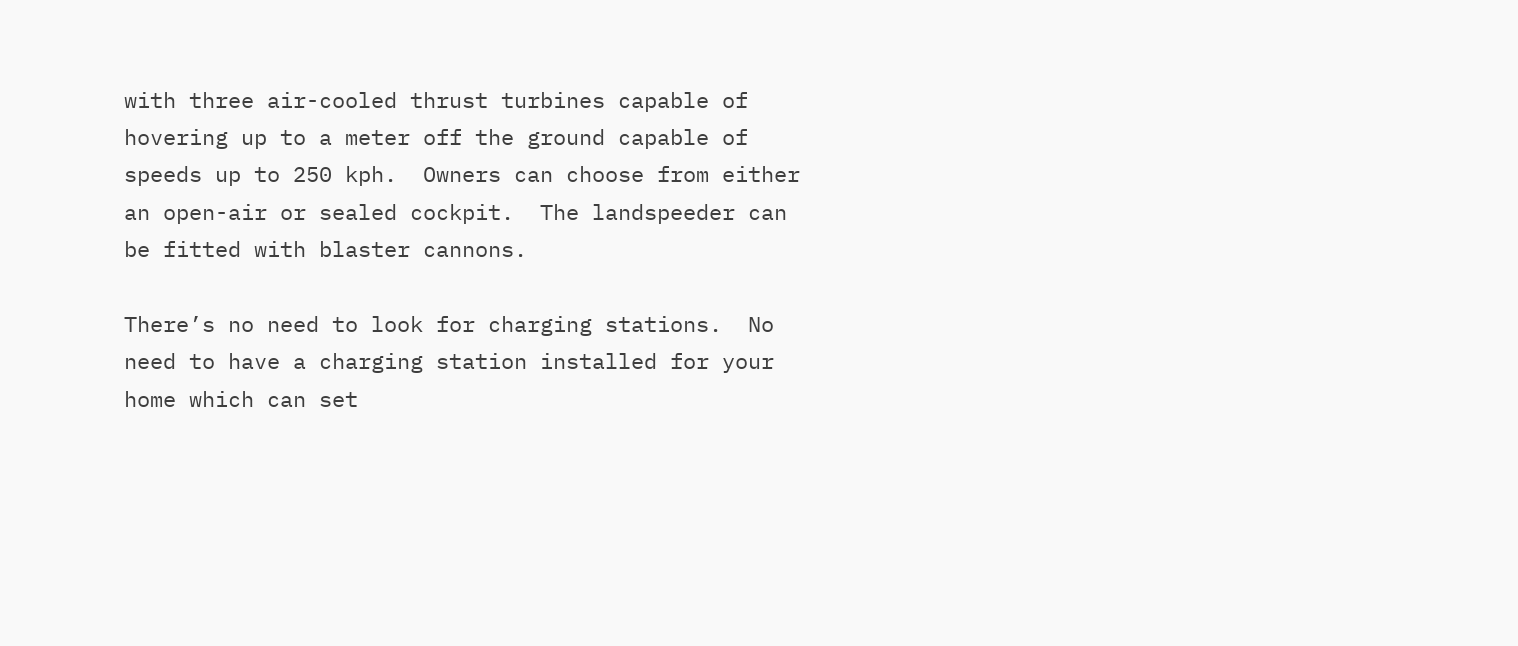with three air-cooled thrust turbines capable of hovering up to a meter off the ground capable of speeds up to 250 kph.  Owners can choose from either an open-air or sealed cockpit.  The landspeeder can be fitted with blaster cannons.

There’s no need to look for charging stations.  No need to have a charging station installed for your home which can set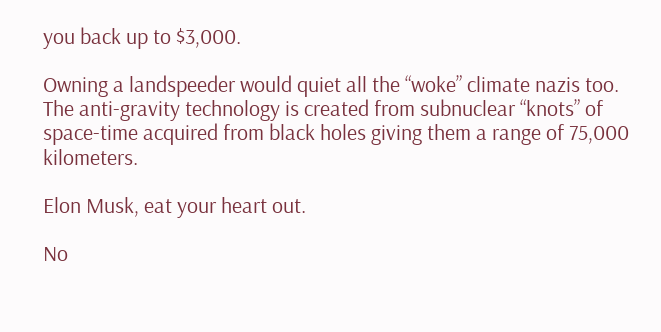you back up to $3,000.

Owning a landspeeder would quiet all the “woke” climate nazis too. The anti-gravity technology is created from subnuclear “knots” of space-time acquired from black holes giving them a range of 75,000 kilometers.

Elon Musk, eat your heart out.

No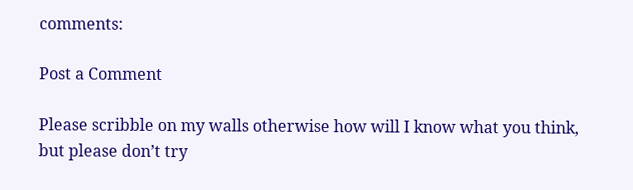comments:

Post a Comment

Please scribble on my walls otherwise how will I know what you think, but please don’t try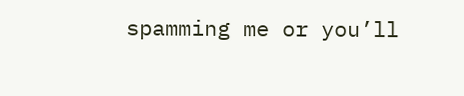spamming me or you’ll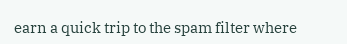earn a quick trip to the spam filter where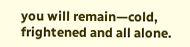you will remain—cold, frightened and all alone.